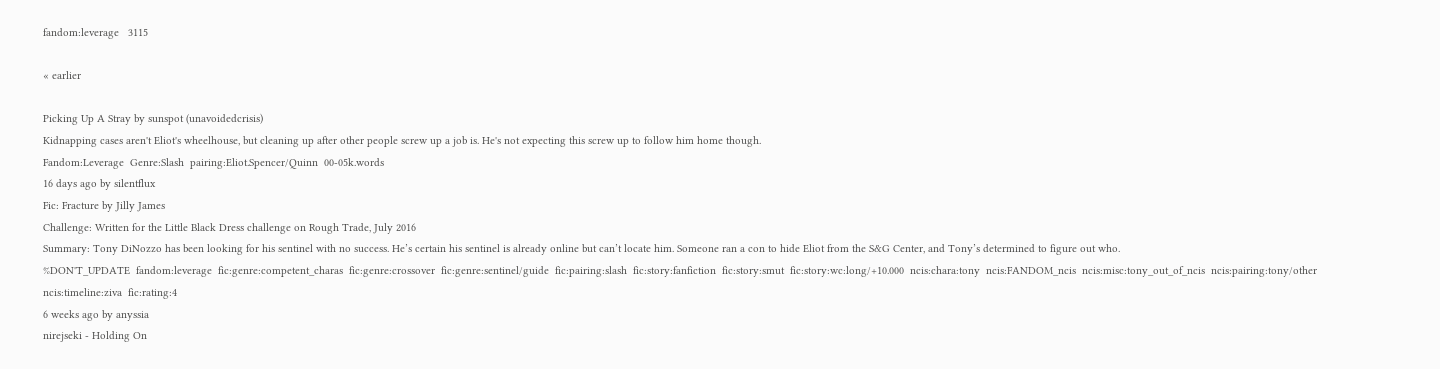fandom:leverage   3115

« earlier

Picking Up A Stray by sunspot (unavoidedcrisis)
Kidnapping cases aren't Eliot's wheelhouse, but cleaning up after other people screw up a job is. He's not expecting this screw up to follow him home though.
Fandom:Leverage  Genre:Slash  pairing:Eliot.Spencer/Quinn  00-05k.words
16 days ago by silentflux
Fic: Fracture by Jilly James
Challenge: Written for the Little Black Dress challenge on Rough Trade, July 2016
Summary: Tony DiNozzo has been looking for his sentinel with no success. He’s certain his sentinel is already online but can’t locate him. Someone ran a con to hide Eliot from the S&G Center, and Tony’s determined to figure out who.
%DON'T_UPDATE  fandom:leverage  fic:genre:competent_charas  fic:genre:crossover  fic:genre:sentinel/guide  fic:pairing:slash  fic:story:fanfiction  fic:story:smut  fic:story:wc:long/+10.000  ncis:chara:tony  ncis:FANDOM_ncis  ncis:misc:tony_out_of_ncis  ncis:pairing:tony/other  ncis:timeline:ziva  fic:rating:4
6 weeks ago by anyssia
nirejseki - Holding On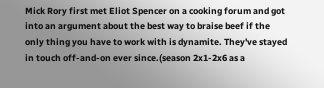Mick Rory first met Eliot Spencer on a cooking forum and got into an argument about the best way to braise beef if the only thing you have to work with is dynamite. They've stayed in touch off-and-on ever since.(season 2x1-2x6 as a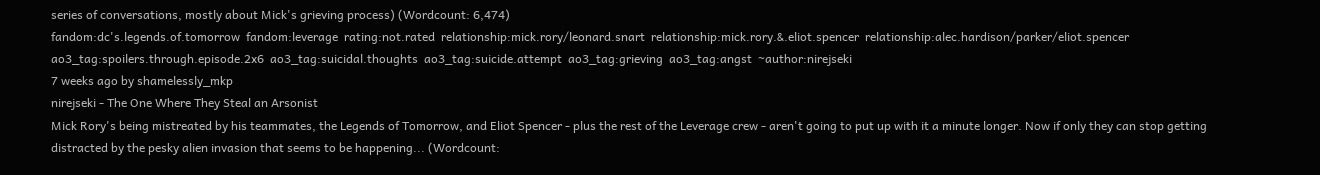series of conversations, mostly about Mick's grieving process) (Wordcount: 6,474)
fandom:dc's.legends.of.tomorrow  fandom:leverage  rating:not.rated  relationship:mick.rory/leonard.snart  relationship:mick.rory.&.eliot.spencer  relationship:alec.hardison/parker/eliot.spencer  ao3_tag:spoilers.through.episode.2x6  ao3_tag:suicidal.thoughts  ao3_tag:suicide.attempt  ao3_tag:grieving  ao3_tag:angst  ~author:nirejseki
7 weeks ago by shamelessly_mkp
nirejseki - The One Where They Steal an Arsonist
Mick Rory's being mistreated by his teammates, the Legends of Tomorrow, and Eliot Spencer - plus the rest of the Leverage crew - aren't going to put up with it a minute longer. Now if only they can stop getting distracted by the pesky alien invasion that seems to be happening... (Wordcount: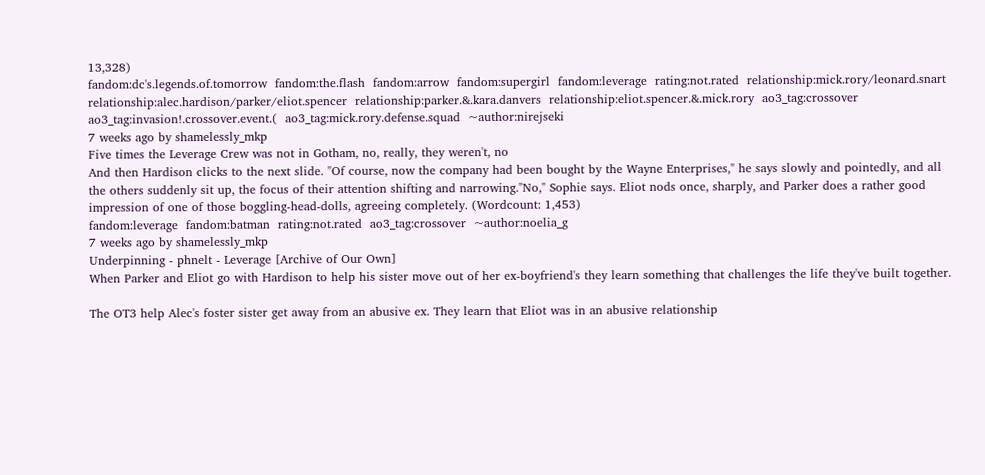13,328)
fandom:dc's.legends.of.tomorrow  fandom:the.flash  fandom:arrow  fandom:supergirl  fandom:leverage  rating:not.rated  relationship:mick.rory/leonard.snart  relationship:alec.hardison/parker/eliot.spencer  relationship:parker.&.kara.danvers  relationship:eliot.spencer.&.mick.rory  ao3_tag:crossover  ao3_tag:invasion!.crossover.event.(  ao3_tag:mick.rory.defense.squad  ~author:nirejseki
7 weeks ago by shamelessly_mkp
Five times the Leverage Crew was not in Gotham, no, really, they weren't, no
And then Hardison clicks to the next slide. "Of course, now the company had been bought by the Wayne Enterprises," he says slowly and pointedly, and all the others suddenly sit up, the focus of their attention shifting and narrowing."No," Sophie says. Eliot nods once, sharply, and Parker does a rather good impression of one of those boggling-head-dolls, agreeing completely. (Wordcount: 1,453)
fandom:leverage  fandom:batman  rating:not.rated  ao3_tag:crossover  ~author:noelia_g
7 weeks ago by shamelessly_mkp
Underpinning - phnelt - Leverage [Archive of Our Own]
When Parker and Eliot go with Hardison to help his sister move out of her ex-boyfriend's they learn something that challenges the life they've built together.

The OT3 help Alec's foster sister get away from an abusive ex. They learn that Eliot was in an abusive relationship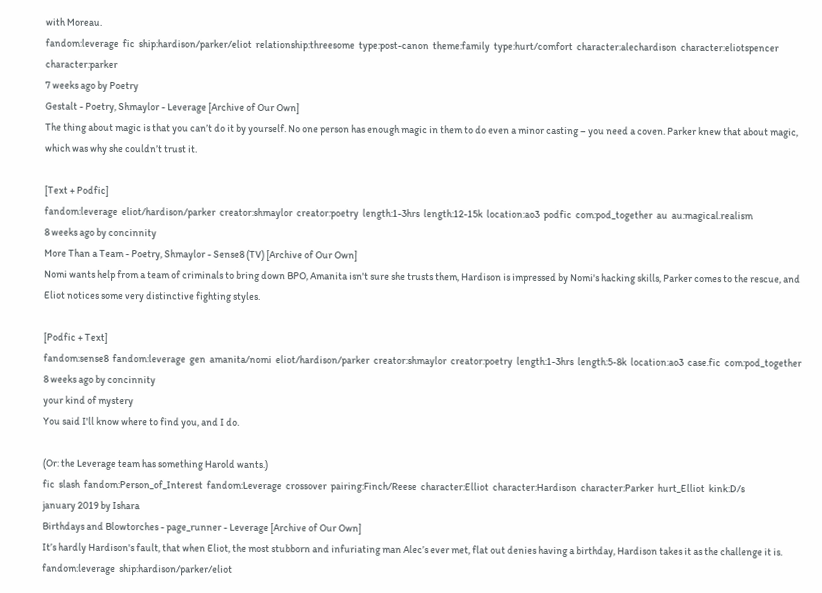with Moreau.
fandom:leverage  fic  ship:hardison/parker/eliot  relationship:threesome  type:post-canon  theme:family  type:hurt/comfort  character:alechardison  character:eliotspencer  character:parker
7 weeks ago by Poetry
Gestalt - Poetry, Shmaylor - Leverage [Archive of Our Own]
The thing about magic is that you can’t do it by yourself. No one person has enough magic in them to do even a minor casting – you need a coven. Parker knew that about magic, which was why she couldn’t trust it.

[Text + Podfic]
fandom:leverage  eliot/hardison/parker  creator:shmaylor  creator:poetry  length:1-3hrs  length:12-15k  location:ao3  podfic  com:pod_together  au  au:magical.realism
8 weeks ago by concinnity
More Than a Team - Poetry, Shmaylor - Sense8 (TV) [Archive of Our Own]
Nomi wants help from a team of criminals to bring down BPO, Amanita isn't sure she trusts them, Hardison is impressed by Nomi's hacking skills, Parker comes to the rescue, and Eliot notices some very distinctive fighting styles.

[Podfic + Text]
fandom:sense8  fandom:leverage  gen  amanita/nomi  eliot/hardison/parker  creator:shmaylor  creator:poetry  length:1-3hrs  length:5-8k  location:ao3  case.fic  com:pod_together
8 weeks ago by concinnity
your kind of mystery
You said I'll know where to find you, and I do.

(Or: the Leverage team has something Harold wants.)
fic  slash  fandom:Person_of_Interest  fandom:Leverage  crossover  pairing:Finch/Reese  character:Elliot  character:Hardison  character:Parker  hurt_Elliot  kink:D/s
january 2019 by Ishara
Birthdays and Blowtorches - page_runner - Leverage [Archive of Our Own]
It’s hardly Hardison's fault, that when Eliot, the most stubborn and infuriating man Alec’s ever met, flat out denies having a birthday, Hardison takes it as the challenge it is.
fandom:leverage  ship:hardison/parker/eliot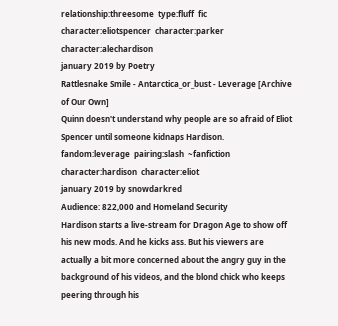relationship:threesome  type:fluff  fic  character:eliotspencer  character:parker  character:alechardison
january 2019 by Poetry
Rattlesnake Smile - Antarctica_or_bust - Leverage [Archive of Our Own]
Quinn doesn't understand why people are so afraid of Eliot Spencer until someone kidnaps Hardison.
fandom:leverage  pairing:slash  ~fanfiction  character:hardison  character:eliot
january 2019 by snowdarkred
Audience: 822,000 and Homeland Security
Hardison starts a live-stream for Dragon Age to show off his new mods. And he kicks ass. But his viewers are actually a bit more concerned about the angry guy in the background of his videos, and the blond chick who keeps peering through his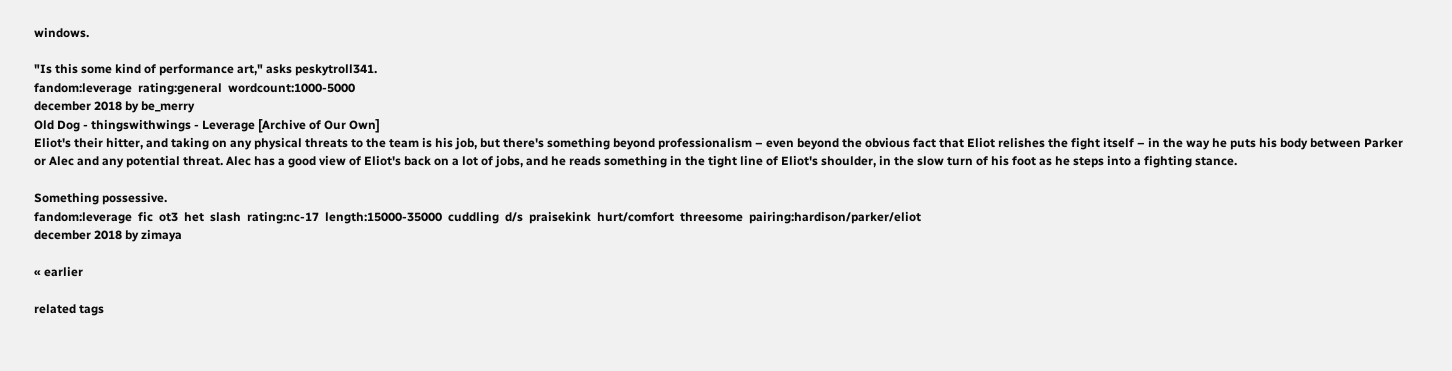windows.

"Is this some kind of performance art," asks peskytroll341.
fandom:leverage  rating:general  wordcount:1000-5000
december 2018 by be_merry
Old Dog - thingswithwings - Leverage [Archive of Our Own]
Eliot's their hitter, and taking on any physical threats to the team is his job, but there's something beyond professionalism – even beyond the obvious fact that Eliot relishes the fight itself – in the way he puts his body between Parker or Alec and any potential threat. Alec has a good view of Eliot's back on a lot of jobs, and he reads something in the tight line of Eliot's shoulder, in the slow turn of his foot as he steps into a fighting stance.

Something possessive.
fandom:leverage  fic  ot3  het  slash  rating:nc-17  length:15000-35000  cuddling  d/s  praisekink  hurt/comfort  threesome  pairing:hardison/parker/eliot
december 2018 by zimaya

« earlier

related tags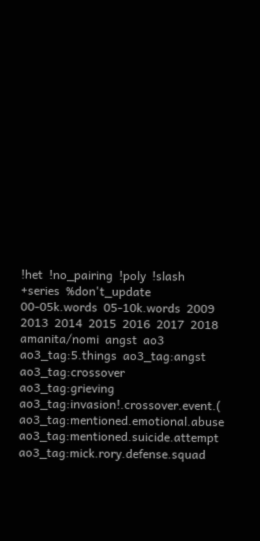!het  !no_pairing  !poly  !slash  +series  %don't_update  00-05k.words  05-10k.words  2009  2013  2014  2015  2016  2017  2018  amanita/nomi  angst  ao3  ao3_tag:5.things  ao3_tag:angst  ao3_tag:crossover  ao3_tag:grieving  ao3_tag:invasion!.crossover.event.(  ao3_tag:mentioned.emotional.abuse  ao3_tag:mentioned.suicide.attempt  ao3_tag:mick.rory.defense.squad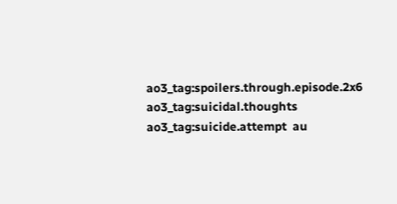ao3_tag:spoilers.through.episode.2x6  ao3_tag:suicidal.thoughts  ao3_tag:suicide.attempt  au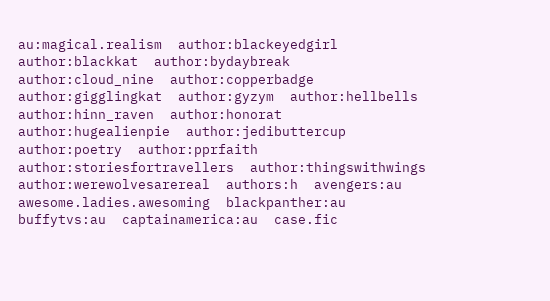au:magical.realism  author:blackeyedgirl  author:blackkat  author:bydaybreak  author:cloud_nine  author:copperbadge  author:gigglingkat  author:gyzym  author:hellbells  author:hinn_raven  author:honorat  author:hugealienpie  author:jedibuttercup  author:poetry  author:pprfaith  author:storiesfortravellers  author:thingswithwings  author:werewolvesarereal  authors:h  avengers:au  awesome.ladies.awesoming  blackpanther:au  buffytvs:au  captainamerica:au  case.fic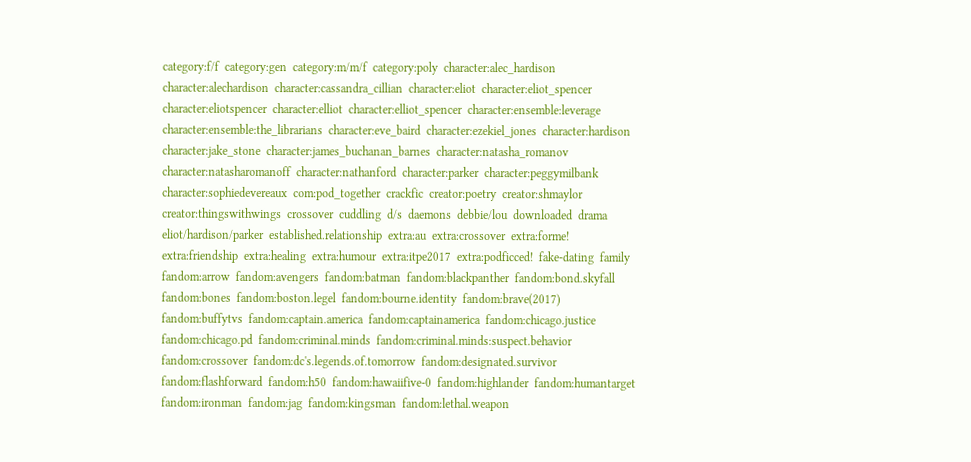category:f/f  category:gen  category:m/m/f  category:poly  character:alec_hardison  character:alechardison  character:cassandra_cillian  character:eliot  character:eliot_spencer  character:eliotspencer  character:elliot  character:elliot_spencer  character:ensemble:leverage  character:ensemble:the_librarians  character:eve_baird  character:ezekiel_jones  character:hardison  character:jake_stone  character:james_buchanan_barnes  character:natasha_romanov  character:natasharomanoff  character:nathanford  character:parker  character:peggymilbank  character:sophiedevereaux  com:pod_together  crackfic  creator:poetry  creator:shmaylor  creator:thingswithwings  crossover  cuddling  d/s  daemons  debbie/lou  downloaded  drama  eliot/hardison/parker  established.relationship  extra:au  extra:crossover  extra:forme!  extra:friendship  extra:healing  extra:humour  extra:itpe2017  extra:podficced!  fake-dating  family  fandom:arrow  fandom:avengers  fandom:batman  fandom:blackpanther  fandom:bond.skyfall  fandom:bones  fandom:boston.legel  fandom:bourne.identity  fandom:brave(2017)  fandom:buffytvs  fandom:captain.america  fandom:captainamerica  fandom:chicago.justice  fandom:chicago.pd  fandom:criminal.minds  fandom:criminal.minds:suspect.behavior  fandom:crossover  fandom:dc's.legends.of.tomorrow  fandom:designated.survivor  fandom:flashforward  fandom:h50  fandom:hawaiifive-0  fandom:highlander  fandom:humantarget  fandom:ironman  fandom:jag  fandom:kingsman  fandom:lethal.weapon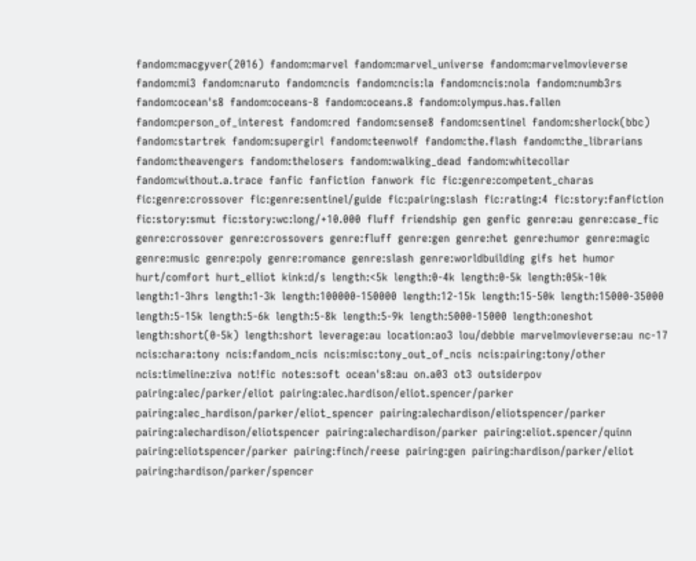fandom:macgyver(2016)  fandom:marvel  fandom:marvel_universe  fandom:marvelmovieverse  fandom:mi3  fandom:naruto  fandom:ncis  fandom:ncis:la  fandom:ncis:nola  fandom:numb3rs  fandom:ocean's8  fandom:oceans-8  fandom:oceans.8  fandom:olympus.has.fallen  fandom:person_of_interest  fandom:red  fandom:sense8  fandom:sentinel  fandom:sherlock(bbc)  fandom:startrek  fandom:supergirl  fandom:teenwolf  fandom:the.flash  fandom:the_librarians  fandom:theavengers  fandom:thelosers  fandom:walking_dead  fandom:whitecollar  fandom:without.a.trace  fanfic  fanfiction  fanwork  fic  fic:genre:competent_charas  fic:genre:crossover  fic:genre:sentinel/guide  fic:pairing:slash  fic:rating:4  fic:story:fanfiction  fic:story:smut  fic:story:wc:long/+10.000  fluff  friendship  gen  genfic  genre:au  genre:case_fic  genre:crossover  genre:crossovers  genre:fluff  genre:gen  genre:het  genre:humor  genre:magic  genre:music  genre:poly  genre:romance  genre:slash  genre:worldbuilding  gifs  het  humor  hurt/comfort  hurt_elliot  kink:d/s  length:<5k  length:0-4k  length:0-5k  length:05k-10k  length:1-3hrs  length:1-3k  length:100000-150000  length:12-15k  length:15-50k  length:15000-35000  length:5-15k  length:5-6k  length:5-8k  length:5-9k  length:5000-15000  length:oneshot  length:short(0-5k)  length:short  leverage:au  location:ao3  lou/debbie  marvelmovieverse:au  nc-17  ncis:chara:tony  ncis:fandom_ncis  ncis:misc:tony_out_of_ncis  ncis:pairing:tony/other  ncis:timeline:ziva  not!fic  notes:soft  ocean's8:au  on.a03  ot3  outsiderpov  pairing:alec/parker/eliot  pairing:alec.hardison/eliot.spencer/parker  pairing:alec_hardison/parker/eliot_spencer  pairing:alechardison/eliotspencer/parker  pairing:alechardison/eliotspencer  pairing:alechardison/parker  pairing:eliot.spencer/quinn  pairing:eliotspencer/parker  pairing:finch/reese  pairing:gen  pairing:hardison/parker/eliot  pairing:hardison/parker/spencer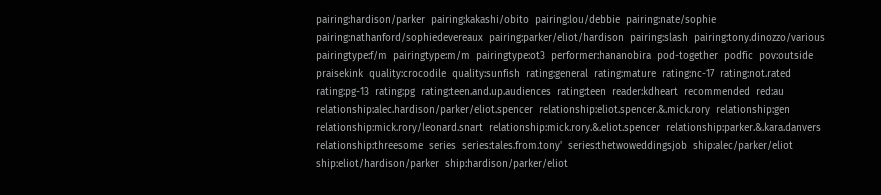pairing:hardison/parker  pairing:kakashi/obito  pairing:lou/debbie  pairing:nate/sophie  pairing:nathanford/sophiedevereaux  pairing:parker/eliot/hardison  pairing:slash  pairing:tony.dinozzo/various  pairingtype:f/m  pairingtype:m/m  pairingtype:ot3  performer:hananobira  pod-together  podfic  pov:outside  praisekink  quality:crocodile  quality:sunfish  rating:general  rating:mature  rating:nc-17  rating:not.rated  rating:pg-13  rating:pg  rating:teen.and.up.audiences  rating:teen  reader:kdheart  recommended  red:au  relationship:alec.hardison/parker/eliot.spencer  relationship:eliot.spencer.&.mick.rory  relationship:gen  relationship:mick.rory/leonard.snart  relationship:mick.rory.&.eliot.spencer  relationship:parker.&.kara.danvers  relationship:threesome  series  series:tales.from.tony'  series:thetwoweddingsjob  ship:alec/parker/eliot  ship:eliot/hardison/parker  ship:hardison/parker/eliot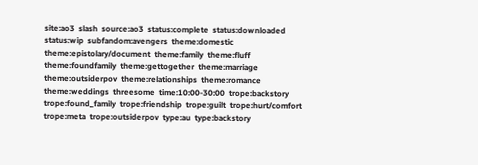site:ao3  slash  source:ao3  status:complete  status:downloaded  status:wip  subfandom:avengers  theme:domestic  theme:epistolary/document  theme:family  theme:fluff  theme:foundfamily  theme:gettogether  theme:marriage  theme:outsiderpov  theme:relationships  theme:romance  theme:weddings  threesome  time:10:00-30:00  trope:backstory  trope:found_family  trope:friendship  trope:guilt  trope:hurt/comfort  trope:meta  trope:outsiderpov  type:au  type:backstory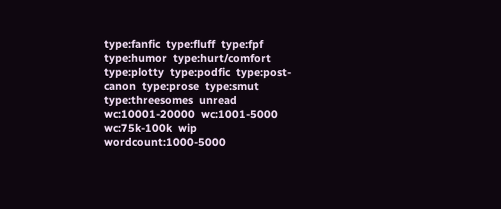type:fanfic  type:fluff  type:fpf  type:humor  type:hurt/comfort  type:plotty  type:podfic  type:post-canon  type:prose  type:smut  type:threesomes  unread  wc:10001-20000  wc:1001-5000  wc:75k-100k  wip  wordcount:1000-5000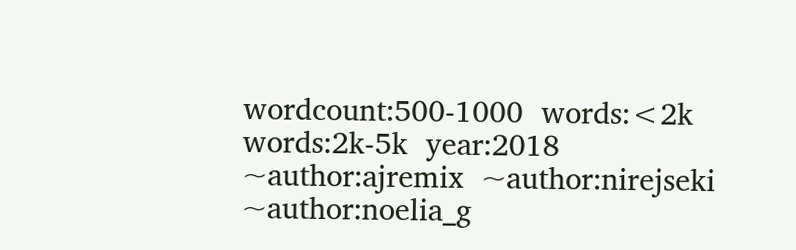wordcount:500-1000  words:<2k  words:2k-5k  year:2018  ~author:ajremix  ~author:nirejseki  ~author:noelia_g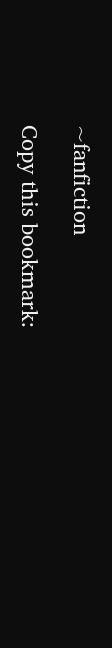~fanfiction

Copy this bookmark: